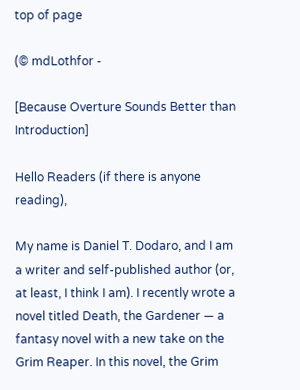top of page

(© mdLothfor -

[Because Overture Sounds Better than Introduction]

Hello Readers (if there is anyone reading),

My name is Daniel T. Dodaro, and I am a writer and self-published author (or, at least, I think I am). I recently wrote a novel titled Death, the Gardener — a fantasy novel with a new take on the Grim Reaper. In this novel, the Grim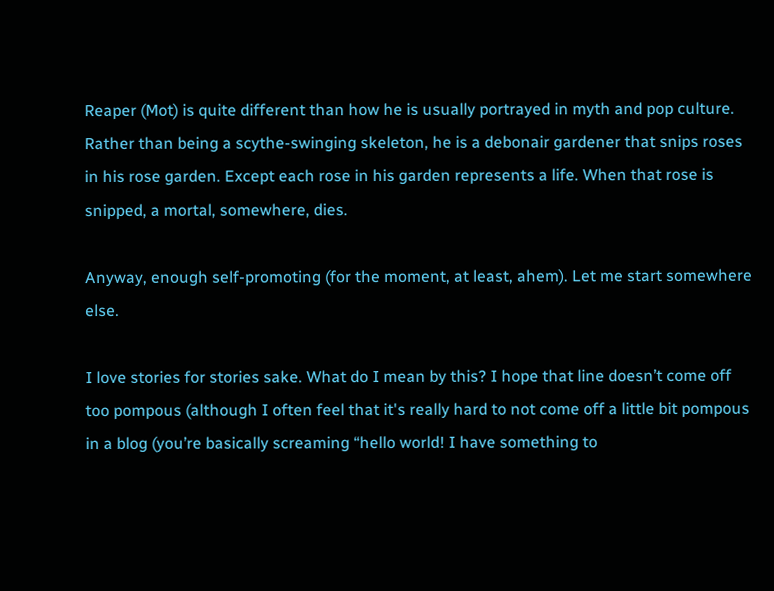Reaper (Mot) is quite different than how he is usually portrayed in myth and pop culture. Rather than being a scythe-swinging skeleton, he is a debonair gardener that snips roses in his rose garden. Except each rose in his garden represents a life. When that rose is snipped, a mortal, somewhere, dies.

Anyway, enough self-promoting (for the moment, at least, ahem). Let me start somewhere else.

I love stories for stories sake. What do I mean by this? I hope that line doesn’t come off too pompous (although I often feel that it's really hard to not come off a little bit pompous in a blog (you’re basically screaming “hello world! I have something to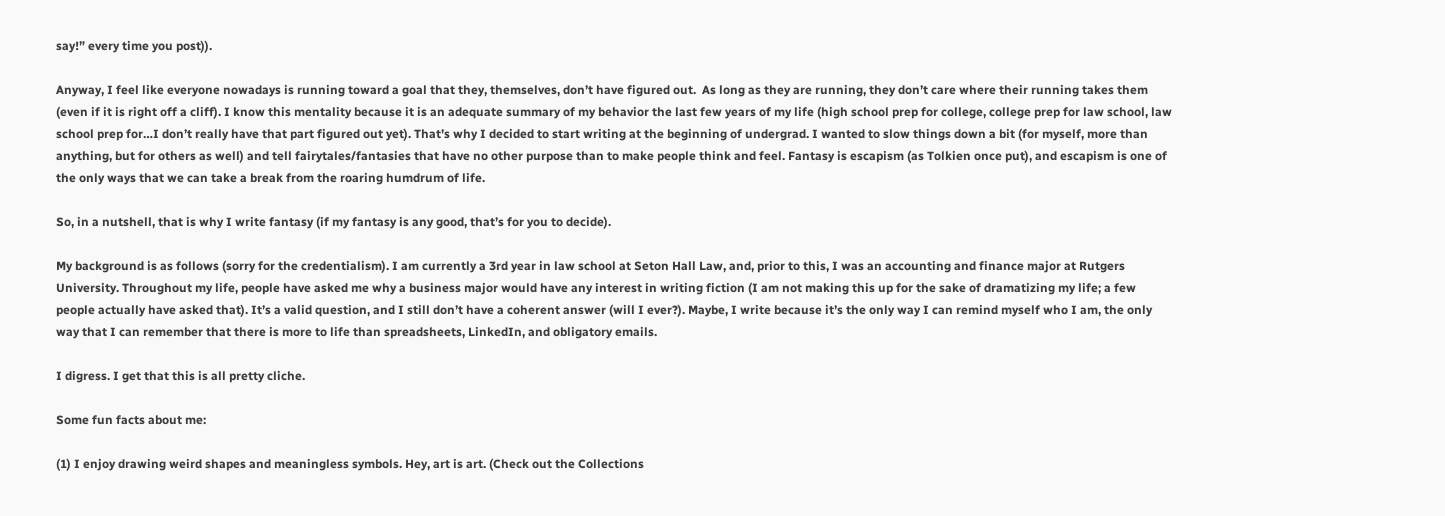say!” every time you post)).

Anyway, I feel like everyone nowadays is running toward a goal that they, themselves, don’t have figured out.  As long as they are running, they don’t care where their running takes them (even if it is right off a cliff). I know this mentality because it is an adequate summary of my behavior the last few years of my life (high school prep for college, college prep for law school, law school prep for…I don’t really have that part figured out yet). That’s why I decided to start writing at the beginning of undergrad. I wanted to slow things down a bit (for myself, more than anything, but for others as well) and tell fairytales/fantasies that have no other purpose than to make people think and feel. Fantasy is escapism (as Tolkien once put), and escapism is one of the only ways that we can take a break from the roaring humdrum of life.

So, in a nutshell, that is why I write fantasy (if my fantasy is any good, that’s for you to decide).

My background is as follows (sorry for the credentialism). I am currently a 3rd year in law school at Seton Hall Law, and, prior to this, I was an accounting and finance major at Rutgers University. Throughout my life, people have asked me why a business major would have any interest in writing fiction (I am not making this up for the sake of dramatizing my life; a few people actually have asked that). It’s a valid question, and I still don’t have a coherent answer (will I ever?). Maybe, I write because it’s the only way I can remind myself who I am, the only way that I can remember that there is more to life than spreadsheets, LinkedIn, and obligatory emails.

I digress. I get that this is all pretty cliche.

Some fun facts about me:

(1) I enjoy drawing weird shapes and meaningless symbols. Hey, art is art. (Check out the Collections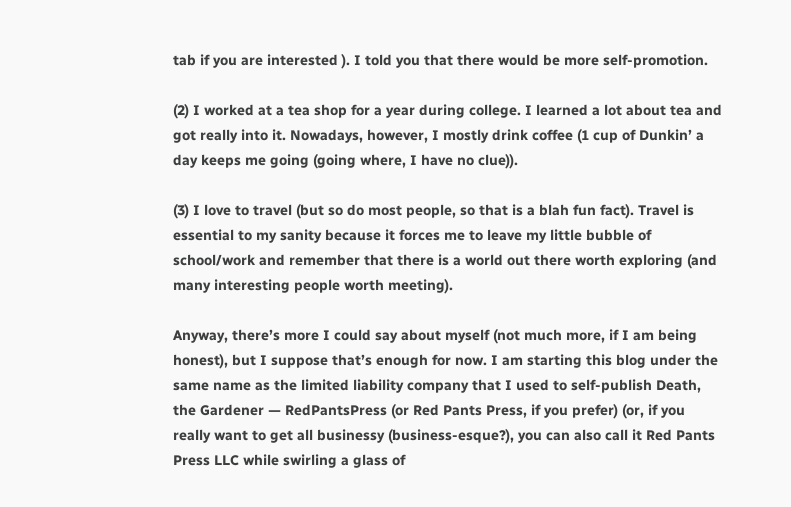tab if you are interested ). I told you that there would be more self-promotion.

(2) I worked at a tea shop for a year during college. I learned a lot about tea and got really into it. Nowadays, however, I mostly drink coffee (1 cup of Dunkin’ a day keeps me going (going where, I have no clue)).

(3) I love to travel (but so do most people, so that is a blah fun fact). Travel is essential to my sanity because it forces me to leave my little bubble of school/work and remember that there is a world out there worth exploring (and many interesting people worth meeting).

Anyway, there’s more I could say about myself (not much more, if I am being honest), but I suppose that’s enough for now. I am starting this blog under the same name as the limited liability company that I used to self-publish Death, the Gardener — RedPantsPress (or Red Pants Press, if you prefer) (or, if you really want to get all businessy (business-esque?), you can also call it Red Pants Press LLC while swirling a glass of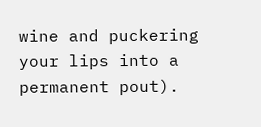wine and puckering your lips into a permanent pout).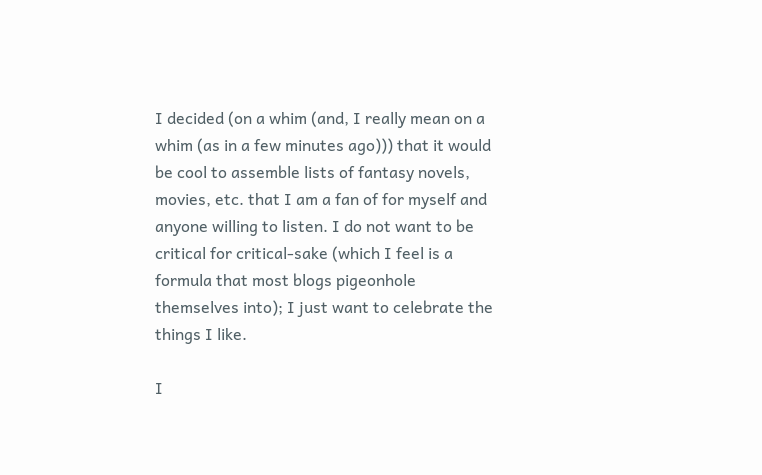I decided (on a whim (and, I really mean on a whim (as in a few minutes ago))) that it would be cool to assemble lists of fantasy novels, movies, etc. that I am a fan of for myself and anyone willing to listen. I do not want to be critical for critical-sake (which I feel is a formula that most blogs pigeonhole themselves into); I just want to celebrate the things I like.

I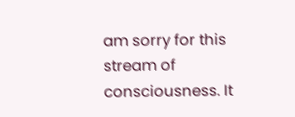am sorry for this stream of consciousness. It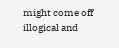might come off illogical and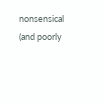nonsensical (and poorly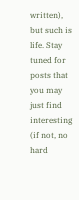written), but such is life. Stay tuned for posts that you may just find interesting (if not, no hard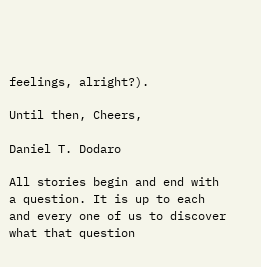feelings, alright?).

Until then, Cheers,

Daniel T. Dodaro

All stories begin and end with a question. It is up to each and every one of us to discover what that question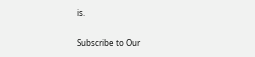is.

Subscribe to Our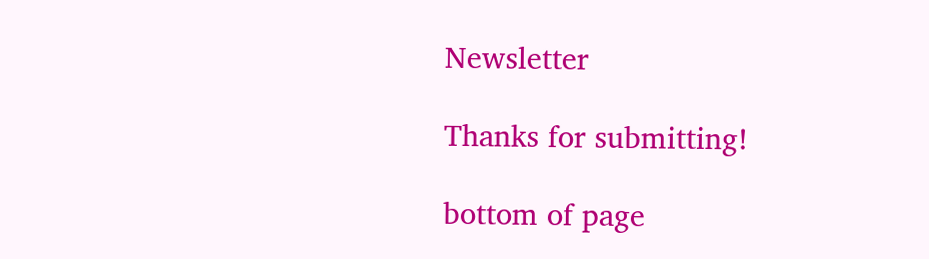Newsletter

Thanks for submitting!

bottom of page